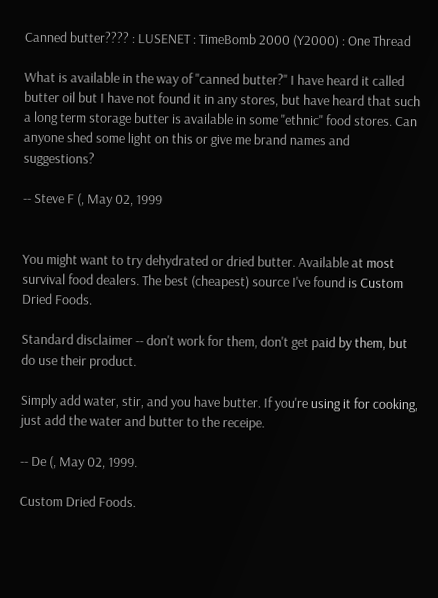Canned butter???? : LUSENET : TimeBomb 2000 (Y2000) : One Thread

What is available in the way of "canned butter?" I have heard it called butter oil but I have not found it in any stores, but have heard that such a long term storage butter is available in some "ethnic" food stores. Can anyone shed some light on this or give me brand names and suggestions?

-- Steve F (, May 02, 1999


You might want to try dehydrated or dried butter. Available at most survival food dealers. The best (cheapest) source I've found is Custom Dried Foods.

Standard disclaimer -- don't work for them, don't get paid by them, but do use their product.

Simply add water, stir, and you have butter. If you're using it for cooking, just add the water and butter to the receipe.

-- De (, May 02, 1999.

Custom Dried Foods.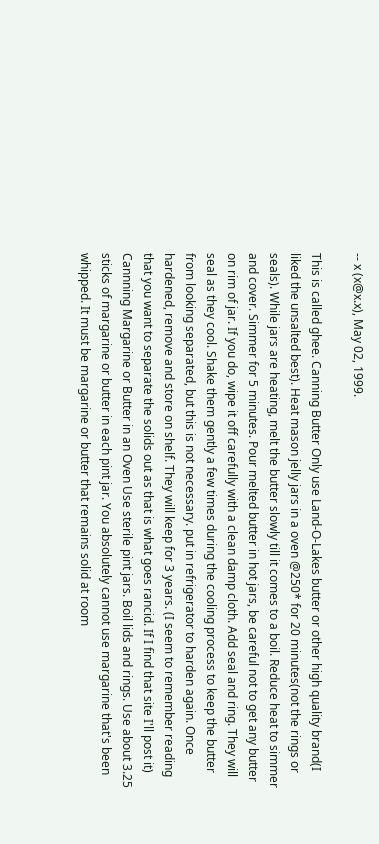-- x (x@x.x), May 02, 1999.

This is called ghee. Canning Butter Only use Land-O-Lakes butter or other high quality brand(I liked the unsalted best). Heat mason jelly jars in a oven @250* for 20 minutes(not the rings or seals). While jars are heating, melt the butter slowly till it comes to a boil. Reduce heat to simmer and cover. Simmer for 5 minutes. Pour melted butter in hot jars, be careful not to get any butter on rim of jar. If you do, wipe it off carefully with a clean damp cloth. Add seal and ring. They will seal as they cool. Shake them gently a few times during the cooling process to keep the butter from looking separated, but this is not necessary. put in refrigerator to harden again. Once hardened, remove and store on shelf. They will keep for 3 years. (I seem to remember reading that you want to separate the solids out as that is what goes rancid. If I find that site I'll post it) Cannning Margarine or Butter in an Oven Use sterile pint jars. Boil lids and rings. Use about 3.25 sticks of margarine or butter in each pint jar. You absolutely cannot use margarine that's been whipped. It must be margarine or butter that remains solid at room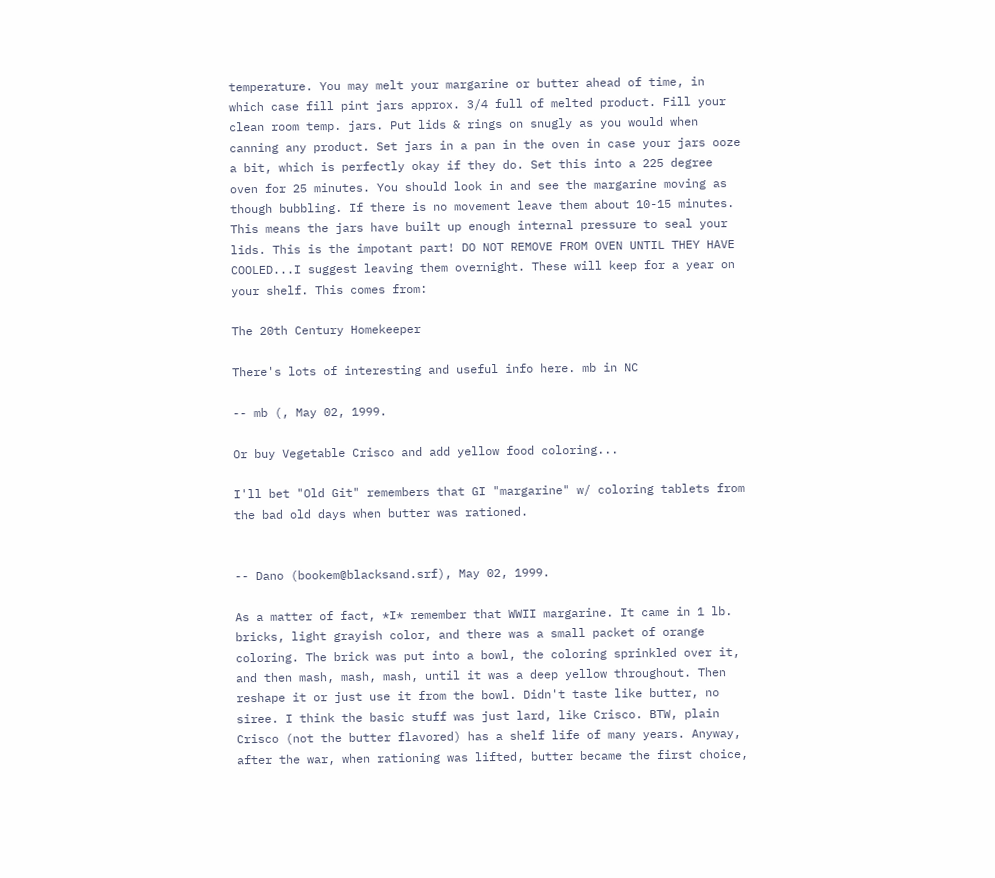temperature. You may melt your margarine or butter ahead of time, in which case fill pint jars approx. 3/4 full of melted product. Fill your clean room temp. jars. Put lids & rings on snugly as you would when canning any product. Set jars in a pan in the oven in case your jars ooze a bit, which is perfectly okay if they do. Set this into a 225 degree oven for 25 minutes. You should look in and see the margarine moving as though bubbling. If there is no movement leave them about 10-15 minutes. This means the jars have built up enough internal pressure to seal your lids. This is the impotant part! DO NOT REMOVE FROM OVEN UNTIL THEY HAVE COOLED...I suggest leaving them overnight. These will keep for a year on your shelf. This comes from:

The 20th Century Homekeeper

There's lots of interesting and useful info here. mb in NC

-- mb (, May 02, 1999.

Or buy Vegetable Crisco and add yellow food coloring...

I'll bet "Old Git" remembers that GI "margarine" w/ coloring tablets from the bad old days when butter was rationed.


-- Dano (bookem@blacksand.srf), May 02, 1999.

As a matter of fact, *I* remember that WWII margarine. It came in 1 lb. bricks, light grayish color, and there was a small packet of orange coloring. The brick was put into a bowl, the coloring sprinkled over it, and then mash, mash, mash, until it was a deep yellow throughout. Then reshape it or just use it from the bowl. Didn't taste like butter, no siree. I think the basic stuff was just lard, like Crisco. BTW, plain Crisco (not the butter flavored) has a shelf life of many years. Anyway, after the war, when rationing was lifted, butter became the first choice,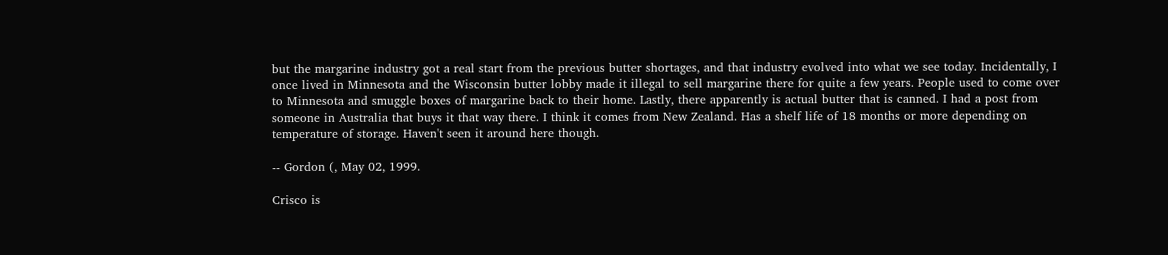but the margarine industry got a real start from the previous butter shortages, and that industry evolved into what we see today. Incidentally, I once lived in Minnesota and the Wisconsin butter lobby made it illegal to sell margarine there for quite a few years. People used to come over to Minnesota and smuggle boxes of margarine back to their home. Lastly, there apparently is actual butter that is canned. I had a post from someone in Australia that buys it that way there. I think it comes from New Zealand. Has a shelf life of 18 months or more depending on temperature of storage. Haven't seen it around here though.

-- Gordon (, May 02, 1999.

Crisco is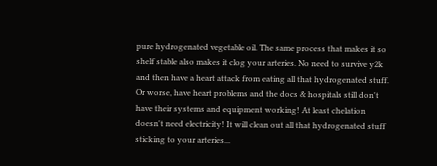pure hydrogenated vegetable oil. The same process that makes it so shelf stable also makes it clog your arteries. No need to survive y2k and then have a heart attack from eating all that hydrogenated stuff. Or worse, have heart problems and the docs & hospitals still don't have their systems and equipment working! At least chelation doesn't need electricity! It will clean out all that hydrogenated stuff sticking to your arteries...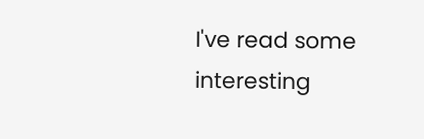I've read some interesting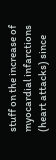stuff on the increase of myocardial infarctions (heart attacks) since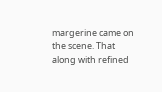margerine came on the scene. That along with refined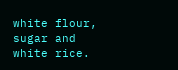white flour, sugar and white rice.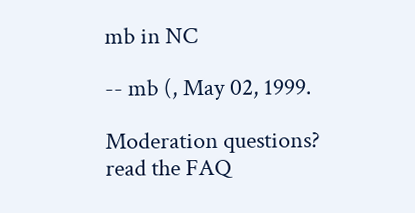mb in NC

-- mb (, May 02, 1999.

Moderation questions? read the FAQ